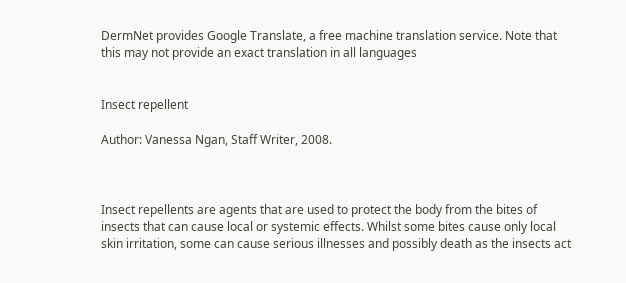DermNet provides Google Translate, a free machine translation service. Note that this may not provide an exact translation in all languages


Insect repellent

Author: Vanessa Ngan, Staff Writer, 2008.



Insect repellents are agents that are used to protect the body from the bites of insects that can cause local or systemic effects. Whilst some bites cause only local skin irritation, some can cause serious illnesses and possibly death as the insects act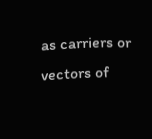as carriers or vectors of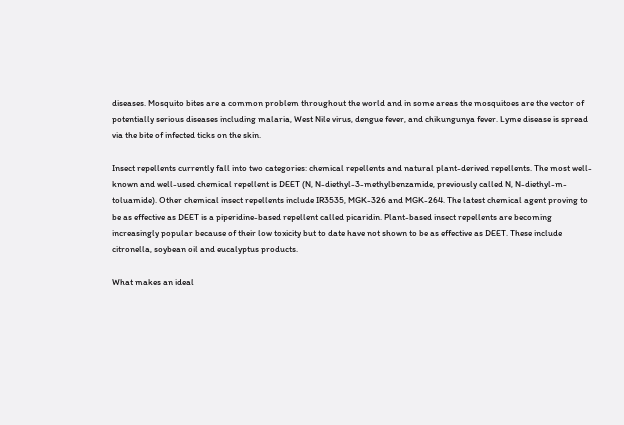diseases. Mosquito bites are a common problem throughout the world and in some areas the mosquitoes are the vector of potentially serious diseases including malaria, West Nile virus, dengue fever, and chikungunya fever. Lyme disease is spread via the bite of infected ticks on the skin.

Insect repellents currently fall into two categories: chemical repellents and natural plant-derived repellents. The most well-known and well-used chemical repellent is DEET (N, N-diethyl-3-methylbenzamide, previously called N, N-diethyl-m-toluamide). Other chemical insect repellents include IR3535, MGK-326 and MGK-264. The latest chemical agent proving to be as effective as DEET is a piperidine-based repellent called picaridin. Plant-based insect repellents are becoming increasingly popular because of their low toxicity but to date have not shown to be as effective as DEET. These include citronella, soybean oil and eucalyptus products.

What makes an ideal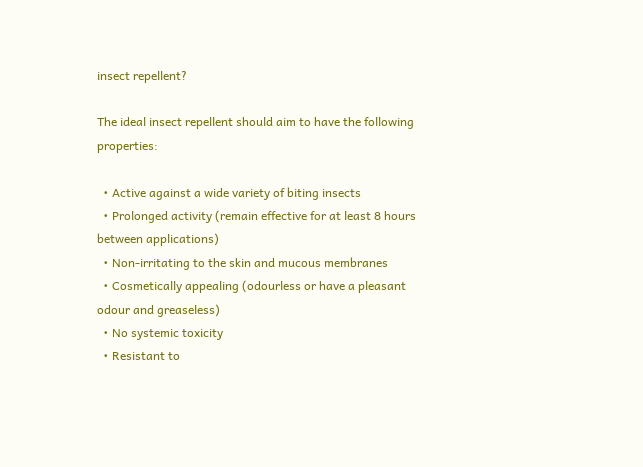insect repellent?

The ideal insect repellent should aim to have the following properties:

  • Active against a wide variety of biting insects
  • Prolonged activity (remain effective for at least 8 hours between applications)
  • Non-irritating to the skin and mucous membranes
  • Cosmetically appealing (odourless or have a pleasant odour and greaseless)
  • No systemic toxicity
  • Resistant to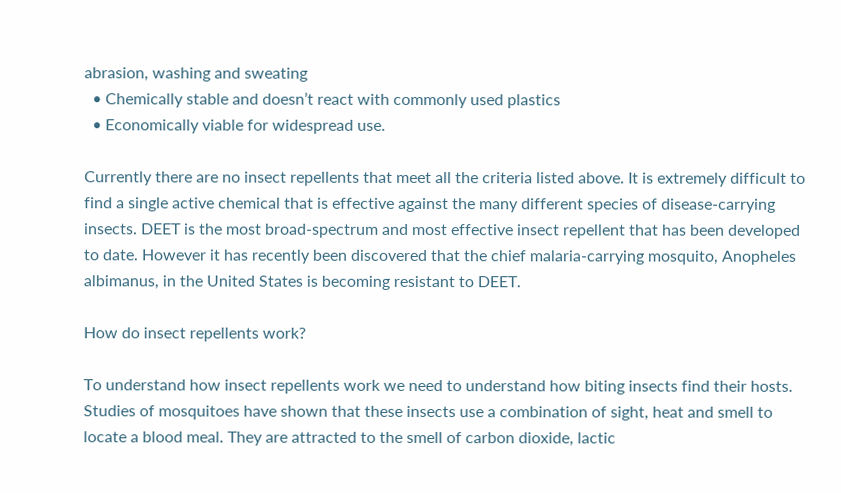abrasion, washing and sweating
  • Chemically stable and doesn’t react with commonly used plastics
  • Economically viable for widespread use.

Currently there are no insect repellents that meet all the criteria listed above. It is extremely difficult to find a single active chemical that is effective against the many different species of disease-carrying insects. DEET is the most broad-spectrum and most effective insect repellent that has been developed to date. However it has recently been discovered that the chief malaria-carrying mosquito, Anopheles albimanus, in the United States is becoming resistant to DEET.

How do insect repellents work?

To understand how insect repellents work we need to understand how biting insects find their hosts. Studies of mosquitoes have shown that these insects use a combination of sight, heat and smell to locate a blood meal. They are attracted to the smell of carbon dioxide, lactic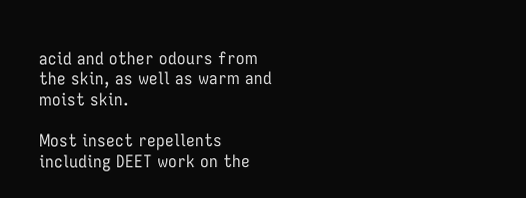acid and other odours from the skin, as well as warm and moist skin.

Most insect repellents including DEET work on the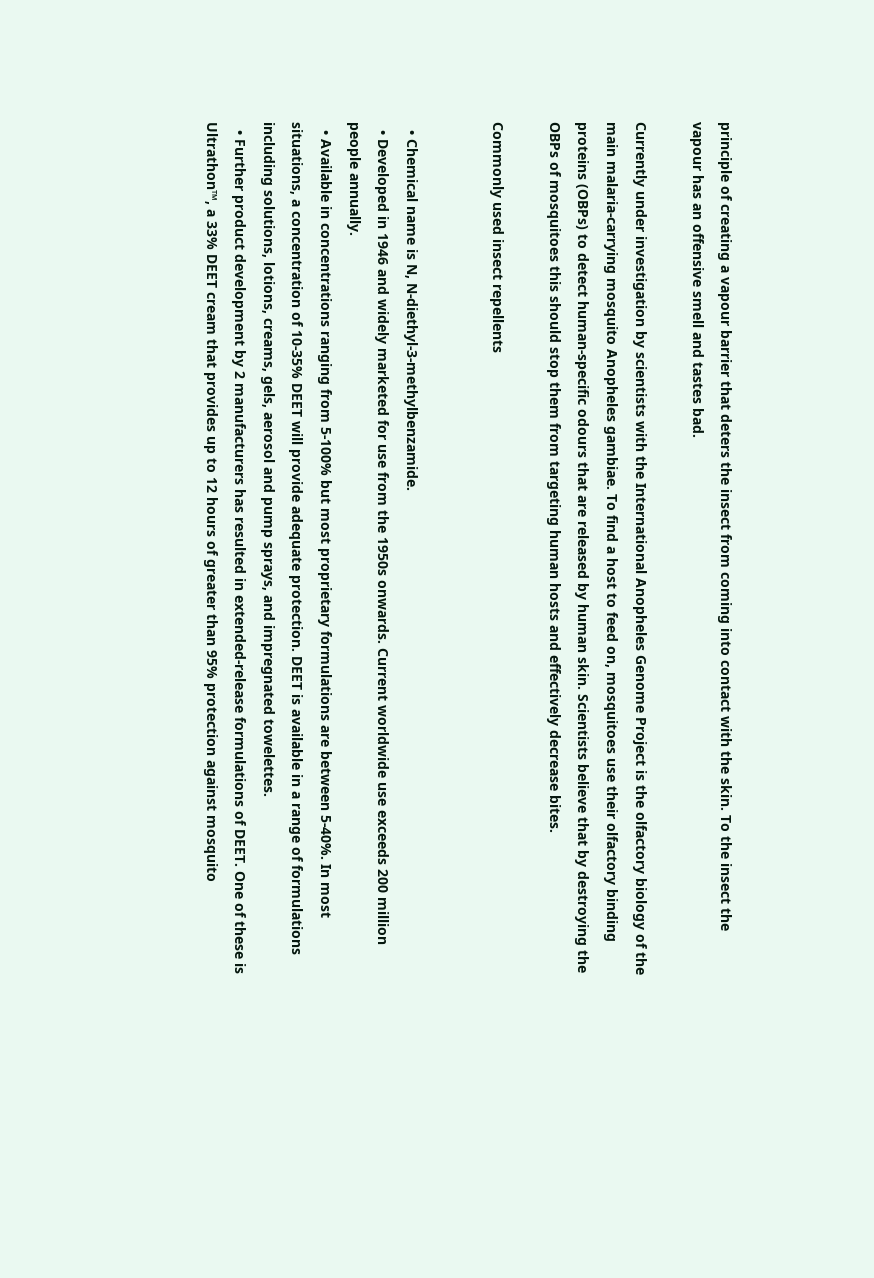principle of creating a vapour barrier that deters the insect from coming into contact with the skin. To the insect the vapour has an offensive smell and tastes bad.

Currently under investigation by scientists with the International Anopheles Genome Project is the olfactory biology of the main malaria-carrying mosquito Anopheles gambiae. To find a host to feed on, mosquitoes use their olfactory binding proteins (OBPs) to detect human-specific odours that are released by human skin. Scientists believe that by destroying the OBPs of mosquitoes this should stop them from targeting human hosts and effectively decrease bites.

Commonly used insect repellents


  • Chemical name is N, N-diethyl-3-methylbenzamide.
  • Developed in 1946 and widely marketed for use from the 1950s onwards. Current worldwide use exceeds 200 million people annually.
  • Available in concentrations ranging from 5-100% but most proprietary formulations are between 5-40%. In most situations, a concentration of 10-35% DEET will provide adequate protection. DEET is available in a range of formulations including solutions, lotions, creams, gels, aerosol and pump sprays, and impregnated towelettes.
  • Further product development by 2 manufacturers has resulted in extended-release formulations of DEET. One of these is Ultrathon™, a 33% DEET cream that provides up to 12 hours of greater than 95% protection against mosquito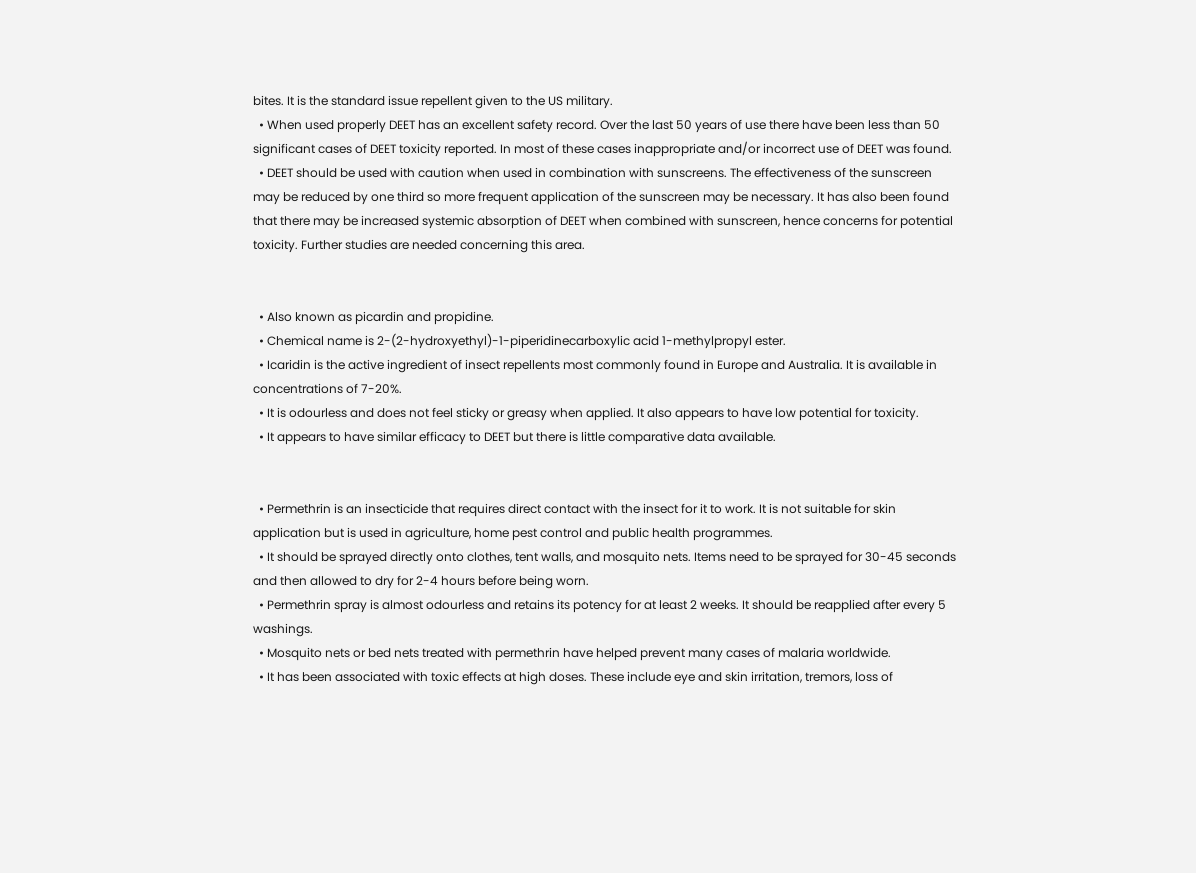bites. It is the standard issue repellent given to the US military.
  • When used properly DEET has an excellent safety record. Over the last 50 years of use there have been less than 50 significant cases of DEET toxicity reported. In most of these cases inappropriate and/or incorrect use of DEET was found.
  • DEET should be used with caution when used in combination with sunscreens. The effectiveness of the sunscreen may be reduced by one third so more frequent application of the sunscreen may be necessary. It has also been found that there may be increased systemic absorption of DEET when combined with sunscreen, hence concerns for potential toxicity. Further studies are needed concerning this area.


  • Also known as picardin and propidine.
  • Chemical name is 2-(2-hydroxyethyl)-1-piperidinecarboxylic acid 1-methylpropyl ester.
  • Icaridin is the active ingredient of insect repellents most commonly found in Europe and Australia. It is available in concentrations of 7-20%.
  • It is odourless and does not feel sticky or greasy when applied. It also appears to have low potential for toxicity.
  • It appears to have similar efficacy to DEET but there is little comparative data available.


  • Permethrin is an insecticide that requires direct contact with the insect for it to work. It is not suitable for skin application but is used in agriculture, home pest control and public health programmes.
  • It should be sprayed directly onto clothes, tent walls, and mosquito nets. Items need to be sprayed for 30-45 seconds and then allowed to dry for 2-4 hours before being worn.
  • Permethrin spray is almost odourless and retains its potency for at least 2 weeks. It should be reapplied after every 5 washings.
  • Mosquito nets or bed nets treated with permethrin have helped prevent many cases of malaria worldwide.
  • It has been associated with toxic effects at high doses. These include eye and skin irritation, tremors, loss of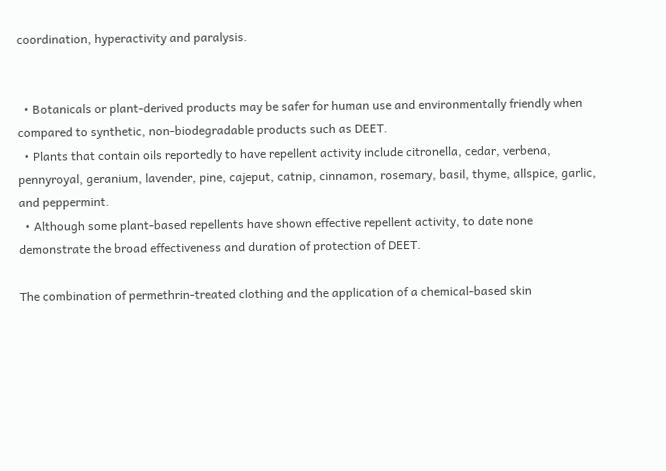coordination, hyperactivity and paralysis.


  • Botanicals or plant-derived products may be safer for human use and environmentally friendly when compared to synthetic, non-biodegradable products such as DEET.
  • Plants that contain oils reportedly to have repellent activity include citronella, cedar, verbena, pennyroyal, geranium, lavender, pine, cajeput, catnip, cinnamon, rosemary, basil, thyme, allspice, garlic, and peppermint.
  • Although some plant-based repellents have shown effective repellent activity, to date none demonstrate the broad effectiveness and duration of protection of DEET.

The combination of permethrin-treated clothing and the application of a chemical-based skin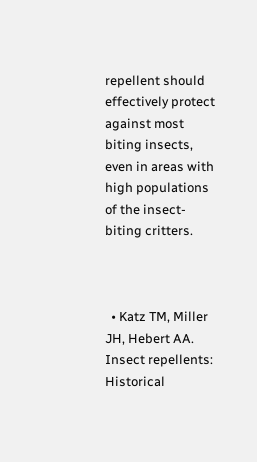repellent should effectively protect against most biting insects, even in areas with high populations of the insect-biting critters.



  • Katz TM, Miller JH, Hebert AA. Insect repellents: Historical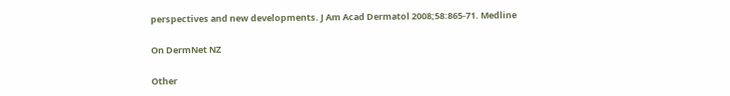perspectives and new developments. J Am Acad Dermatol 2008;58:865-71. Medline

On DermNet NZ

Other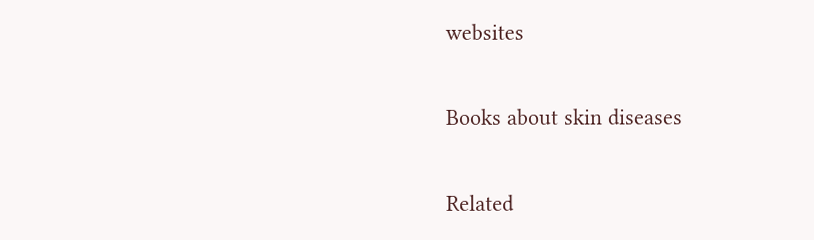websites


Books about skin diseases


Related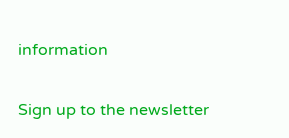information

Sign up to the newsletter